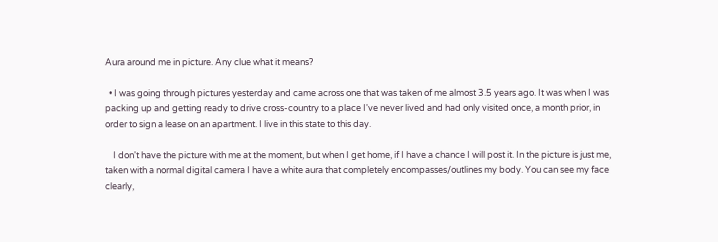Aura around me in picture. Any clue what it means?

  • I was going through pictures yesterday and came across one that was taken of me almost 3.5 years ago. It was when I was packing up and getting ready to drive cross-country to a place I've never lived and had only visited once, a month prior, in order to sign a lease on an apartment. I live in this state to this day.

    I don't have the picture with me at the moment, but when I get home, if I have a chance I will post it. In the picture is just me, taken with a normal digital camera I have a white aura that completely encompasses/outlines my body. You can see my face clearly,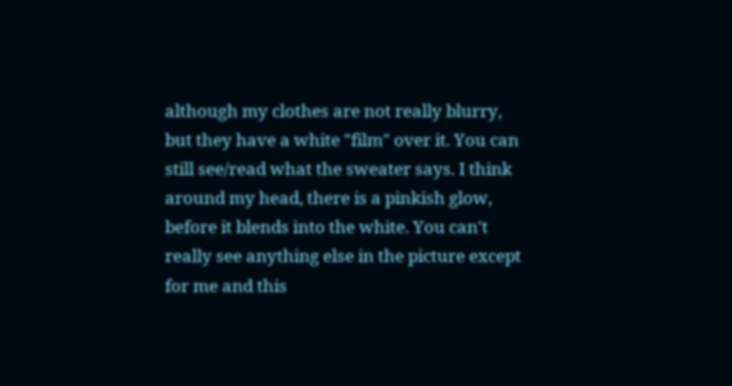although my clothes are not really blurry, but they have a white "film" over it. You can still see/read what the sweater says. I think around my head, there is a pinkish glow, before it blends into the white. You can't really see anything else in the picture except for me and this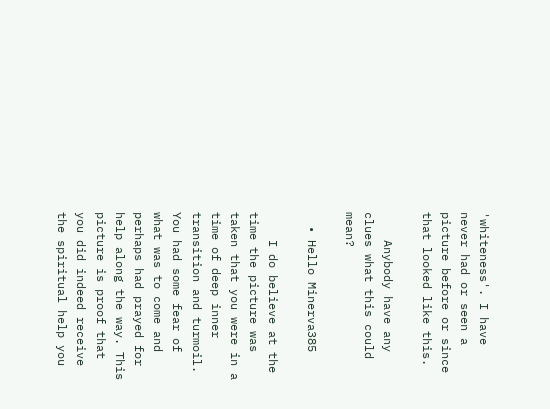'whiteness'. I have never had or seen a picture before or since that looked like this.

    Anybody have any clues what this could mean?

  • Hello Minerva385

    I do believe at the time the picture was taken that you were in a time of deep inner transition and turmoil. You had some fear of what was to come and perhaps had prayed for help along the way. This picture is proof that you did indeed receive the spiritual help you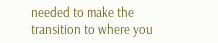needed to make the transition to where you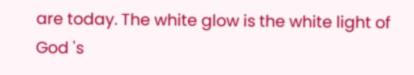are today. The white glow is the white light of God 's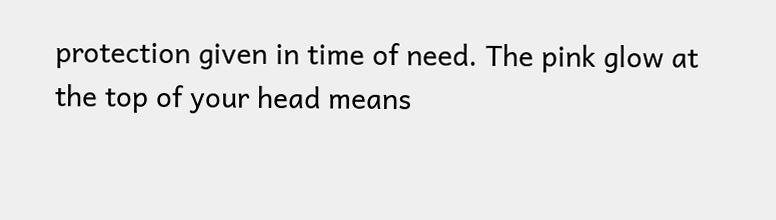protection given in time of need. The pink glow at the top of your head means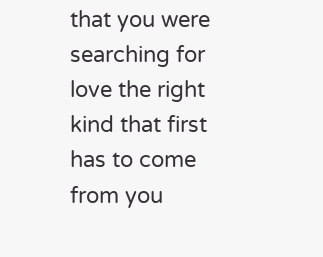that you were searching for love the right kind that first has to come from you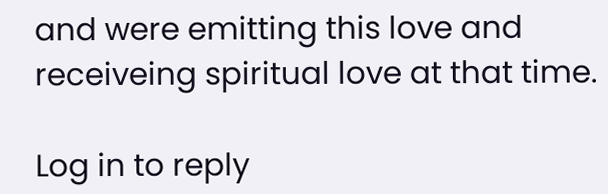and were emitting this love and receiveing spiritual love at that time.

Log in to reply